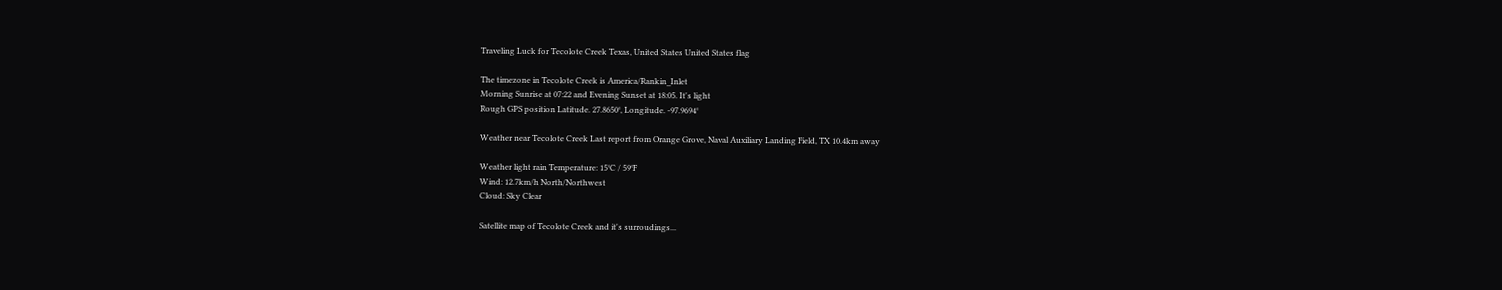Traveling Luck for Tecolote Creek Texas, United States United States flag

The timezone in Tecolote Creek is America/Rankin_Inlet
Morning Sunrise at 07:22 and Evening Sunset at 18:05. It's light
Rough GPS position Latitude. 27.8650°, Longitude. -97.9694°

Weather near Tecolote Creek Last report from Orange Grove, Naval Auxiliary Landing Field, TX 10.4km away

Weather light rain Temperature: 15°C / 59°F
Wind: 12.7km/h North/Northwest
Cloud: Sky Clear

Satellite map of Tecolote Creek and it's surroudings...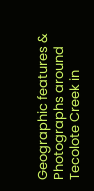Geographic features & Photographs around Tecolote Creek in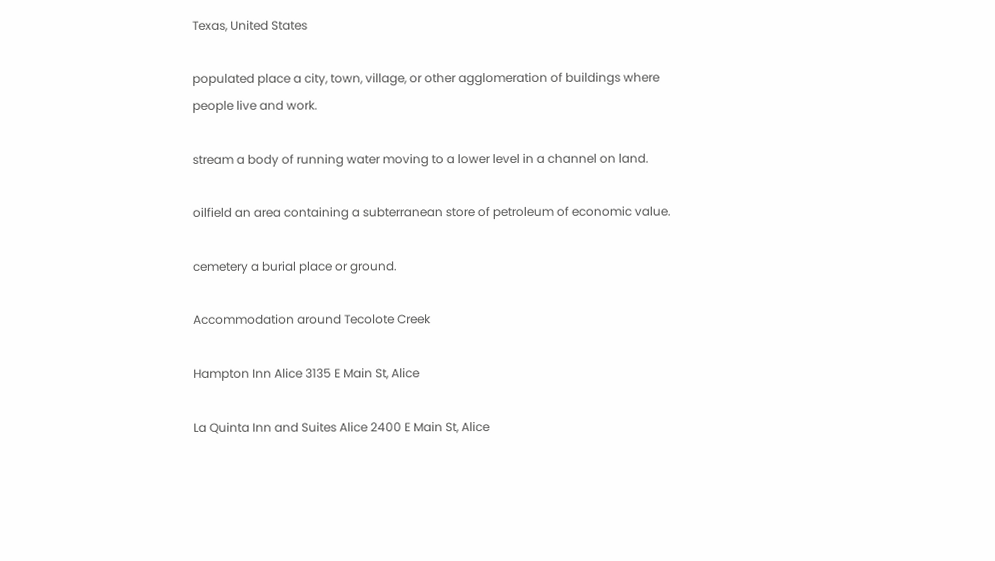Texas, United States

populated place a city, town, village, or other agglomeration of buildings where people live and work.

stream a body of running water moving to a lower level in a channel on land.

oilfield an area containing a subterranean store of petroleum of economic value.

cemetery a burial place or ground.

Accommodation around Tecolote Creek

Hampton Inn Alice 3135 E Main St, Alice

La Quinta Inn and Suites Alice 2400 E Main St, Alice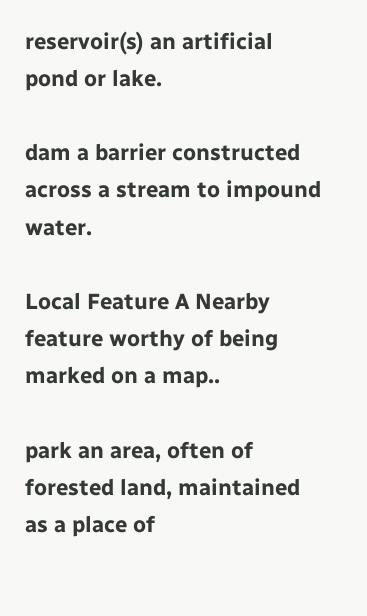reservoir(s) an artificial pond or lake.

dam a barrier constructed across a stream to impound water.

Local Feature A Nearby feature worthy of being marked on a map..

park an area, often of forested land, maintained as a place of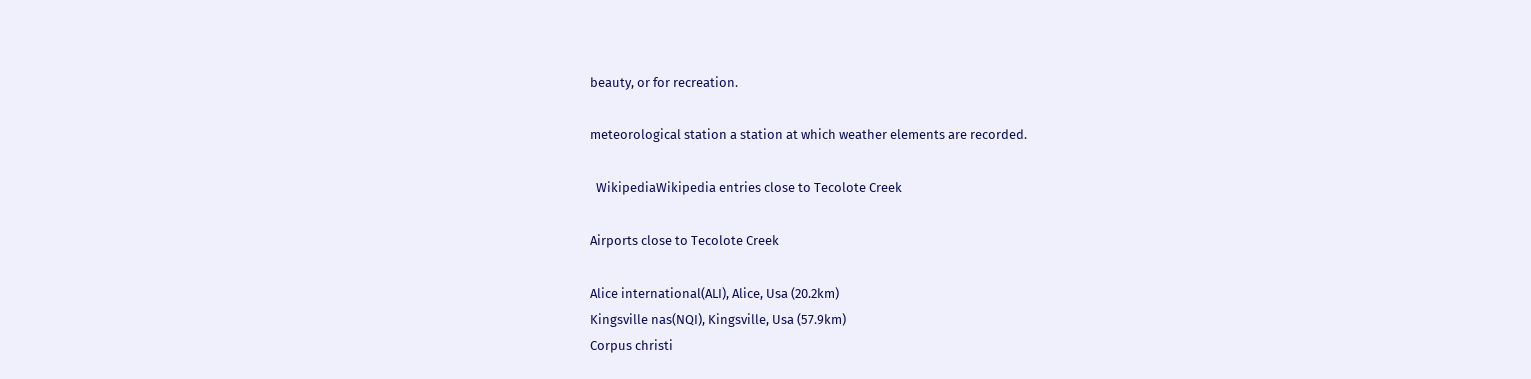beauty, or for recreation.

meteorological station a station at which weather elements are recorded.

  WikipediaWikipedia entries close to Tecolote Creek

Airports close to Tecolote Creek

Alice international(ALI), Alice, Usa (20.2km)
Kingsville nas(NQI), Kingsville, Usa (57.9km)
Corpus christi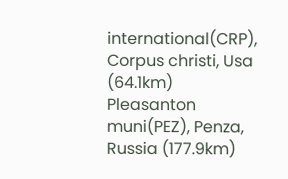international(CRP), Corpus christi, Usa (64.1km)
Pleasanton muni(PEZ), Penza, Russia (177.9km)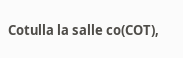Cotulla la salle co(COT),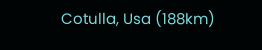Cotulla, Usa (188km)